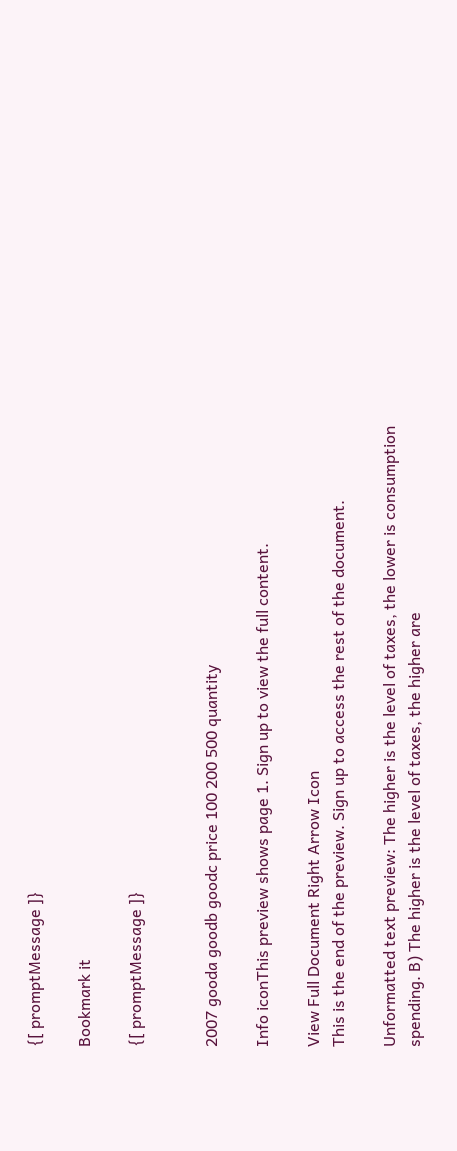{[ promptMessage ]}

Bookmark it

{[ promptMessage ]}


2007 gooda goodb goodc price 100 200 500 quantity

Info iconThis preview shows page 1. Sign up to view the full content.

View Full Document Right Arrow Icon
This is the end of the preview. Sign up to access the rest of the document.

Unformatted text preview: The higher is the level of taxes, the lower is consumption spending. B) The higher is the level of taxes, the higher are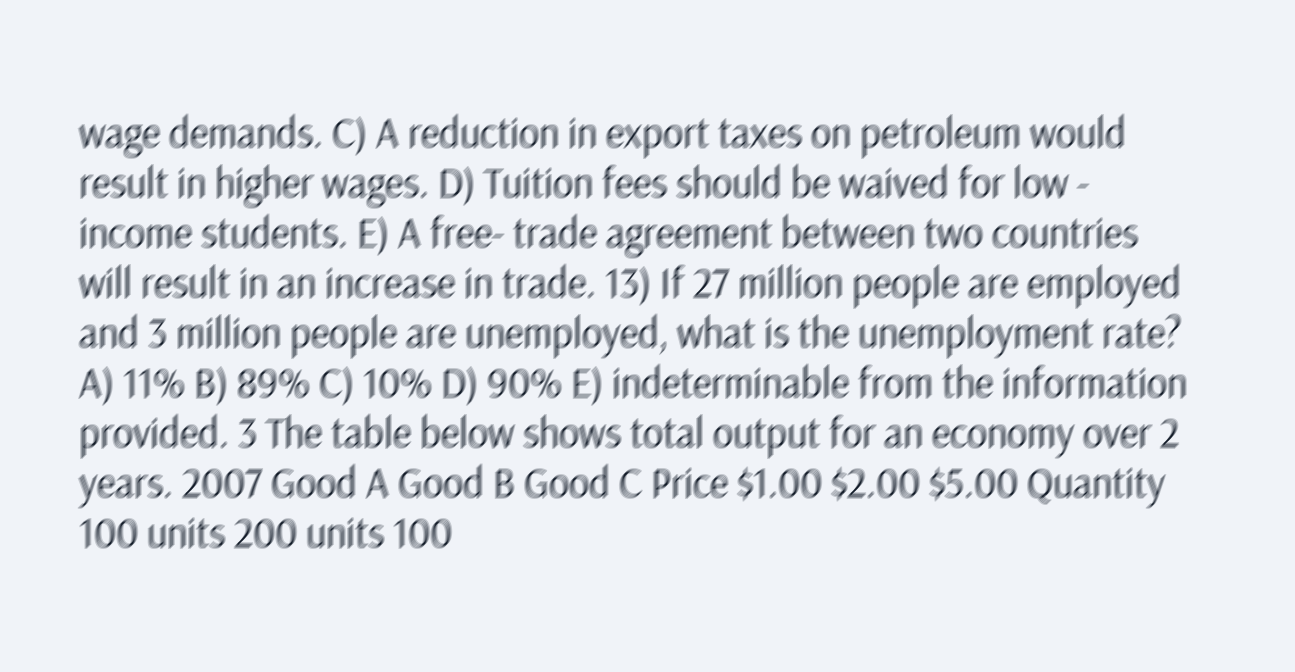wage demands. C) A reduction in export taxes on petroleum would result in higher wages. D) Tuition fees should be waived for low - income students. E) A free- trade agreement between two countries will result in an increase in trade. 13) If 27 million people are employed and 3 million people are unemployed, what is the unemployment rate? A) 11% B) 89% C) 10% D) 90% E) indeterminable from the information provided. 3 The table below shows total output for an economy over 2 years. 2007 Good A Good B Good C Price $1.00 $2.00 $5.00 Quantity 100 units 200 units 100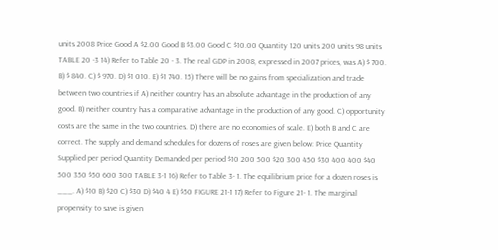units 2008 Price Good A $2.00 Good B $3.00 Good C $10.00 Quantity 120 units 200 units 98 units TABLE 20 -3 14) Refer to Table 20 - 3. The real GDP in 2008, expressed in 2007 prices, was A) $ 700. B) $ 840. C) $ 970. D) $1 010. E) $1 740. 15) There will be no gains from specialization and trade between two countries if A) neither country has an absolute advantage in the production of any good. B) neither country has a comparative advantage in the production of any good. C) opportunity costs are the same in the two countries. D) there are no economies of scale. E) both B and C are correct. The supply and demand schedules for dozens of roses are given below: Price Quantity Supplied per period Quantity Demanded per period $10 200 500 $20 300 450 $30 400 400 $40 500 350 $50 600 300 TABLE 3-1 16) Refer to Table 3- 1. The equilibrium price for a dozen roses is ___. A) $10 B) $20 C) $30 D) $40 4 E) $50 FIGURE 21-1 17) Refer to Figure 21- 1. The marginal propensity to save is given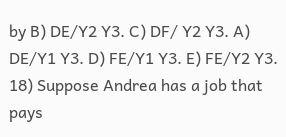by B) DE/Y2 Y3. C) DF/ Y2 Y3. A) DE/Y1 Y3. D) FE/Y1 Y3. E) FE/Y2 Y3. 18) Suppose Andrea has a job that pays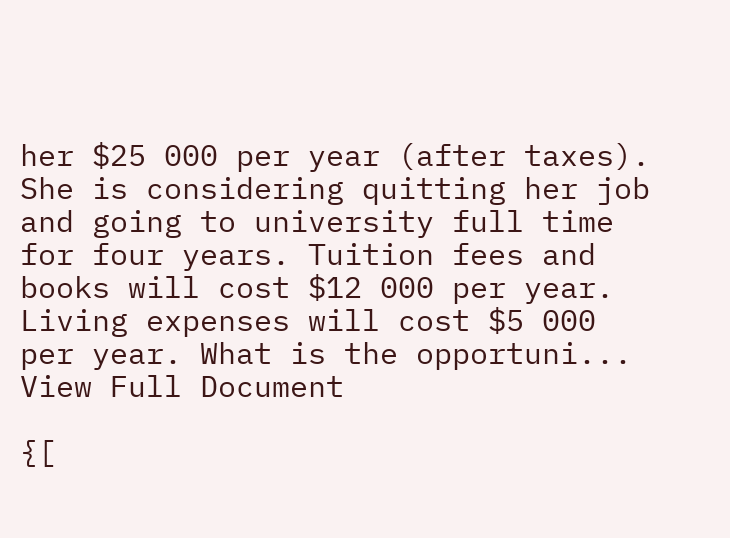her $25 000 per year (after taxes). She is considering quitting her job and going to university full time for four years. Tuition fees and books will cost $12 000 per year. Living expenses will cost $5 000 per year. What is the opportuni...
View Full Document

{[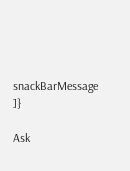snackBarMessage ]}

Ask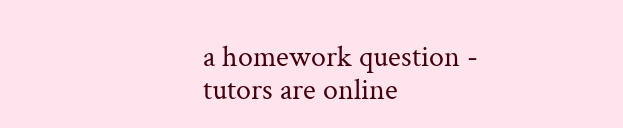a homework question - tutors are online